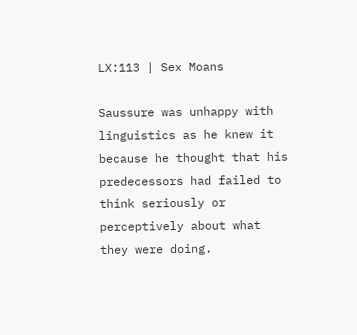LX:113 | Sex Moans

Saussure was unhappy with linguistics as he knew it because he thought that his predecessors had failed to think seriously or perceptively about what they were doing.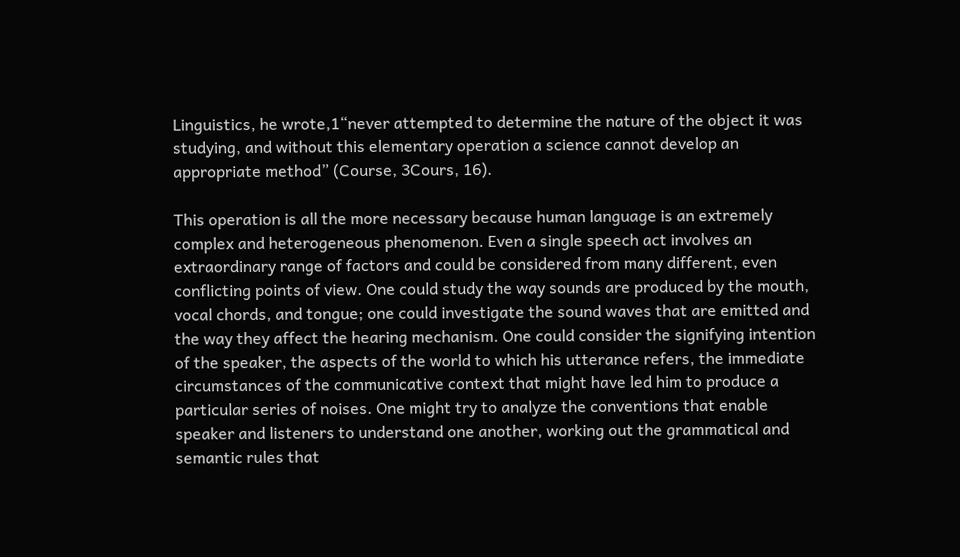Linguistics, he wrote,1“never attempted to determine the nature of the object it was studying, and without this elementary operation a science cannot develop an appropriate method” (Course, 3Cours, 16).

This operation is all the more necessary because human language is an extremely complex and heterogeneous phenomenon. Even a single speech act involves an extraordinary range of factors and could be considered from many different, even conflicting points of view. One could study the way sounds are produced by the mouth, vocal chords, and tongue; one could investigate the sound waves that are emitted and the way they affect the hearing mechanism. One could consider the signifying intention of the speaker, the aspects of the world to which his utterance refers, the immediate circumstances of the communicative context that might have led him to produce a particular series of noises. One might try to analyze the conventions that enable speaker and listeners to understand one another, working out the grammatical and semantic rules that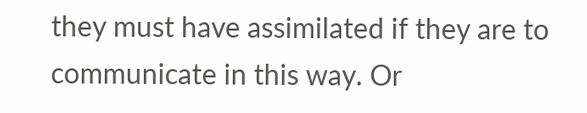they must have assimilated if they are to communicate in this way. Or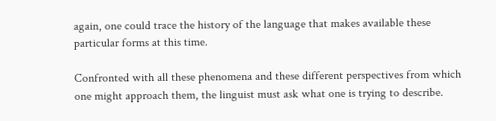again, one could trace the history of the language that makes available these particular forms at this time.

Confronted with all these phenomena and these different perspectives from which one might approach them, the linguist must ask what one is trying to describe.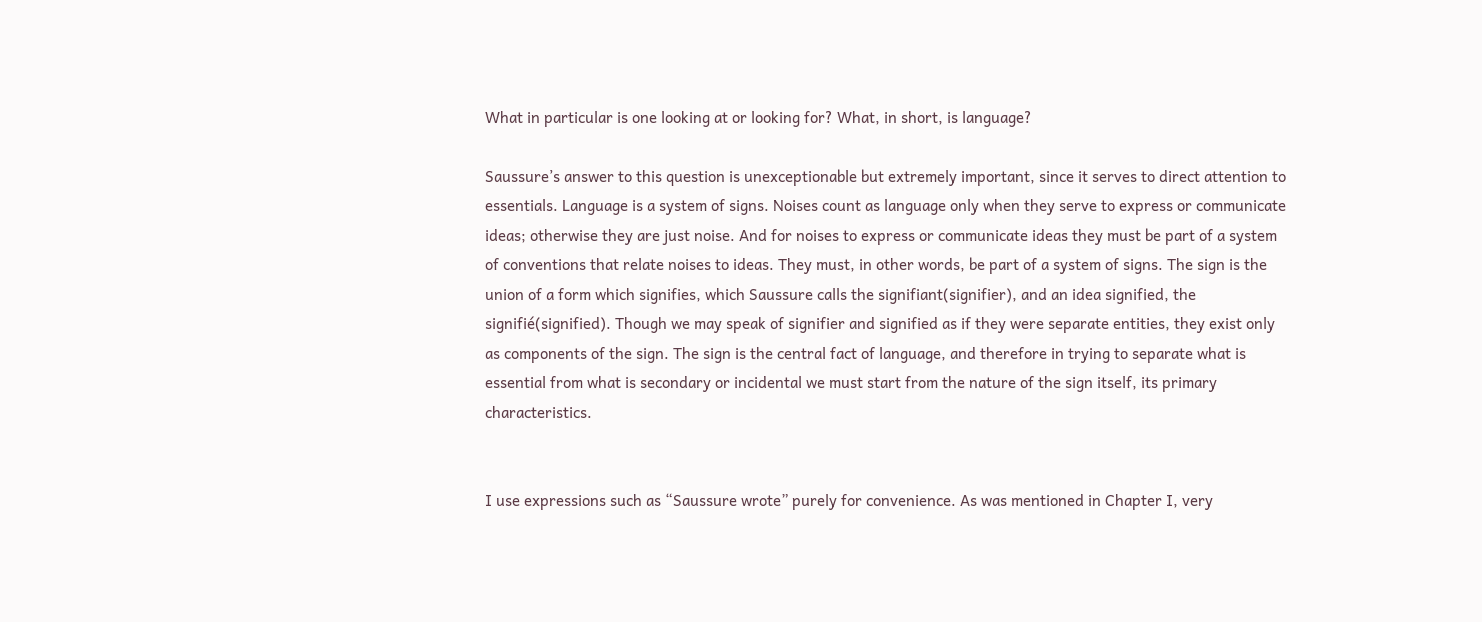What in particular is one looking at or looking for? What, in short, is language?

Saussure’s answer to this question is unexceptionable but extremely important, since it serves to direct attention to essentials. Language is a system of signs. Noises count as language only when they serve to express or communicate ideas; otherwise they are just noise. And for noises to express or communicate ideas they must be part of a system of conventions that relate noises to ideas. They must, in other words, be part of a system of signs. The sign is the union of a form which signifies, which Saussure calls the signifiant(signifier), and an idea signified, the signifié(signified). Though we may speak of signifier and signified as if they were separate entities, they exist only as components of the sign. The sign is the central fact of language, and therefore in trying to separate what is essential from what is secondary or incidental we must start from the nature of the sign itself, its primary characteristics.


I use expressions such as “Saussure wrote” purely for convenience. As was mentioned in Chapter I, very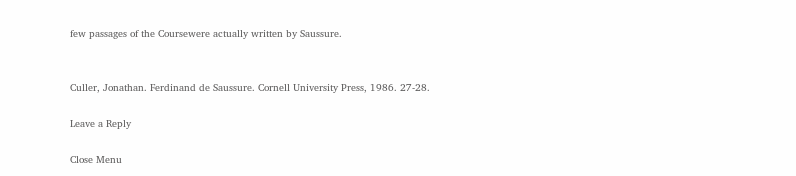few passages of the Coursewere actually written by Saussure.


Culler, Jonathan. Ferdinand de Saussure. Cornell University Press, 1986. 27-28.

Leave a Reply

Close Menu